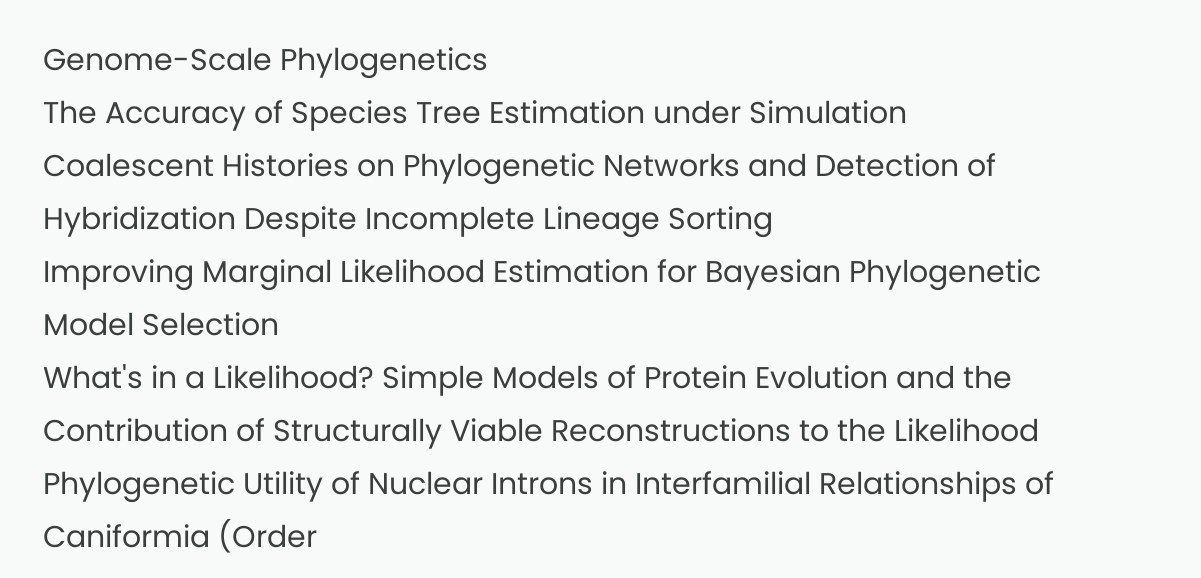Genome-Scale Phylogenetics
The Accuracy of Species Tree Estimation under Simulation
Coalescent Histories on Phylogenetic Networks and Detection of Hybridization Despite Incomplete Lineage Sorting
Improving Marginal Likelihood Estimation for Bayesian Phylogenetic Model Selection
What's in a Likelihood? Simple Models of Protein Evolution and the Contribution of Structurally Viable Reconstructions to the Likelihood
Phylogenetic Utility of Nuclear Introns in Interfamilial Relationships of Caniformia (Order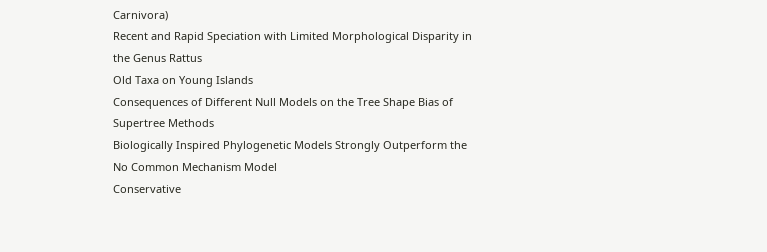Carnivora)
Recent and Rapid Speciation with Limited Morphological Disparity in the Genus Rattus
Old Taxa on Young Islands
Consequences of Different Null Models on the Tree Shape Bias of Supertree Methods
Biologically Inspired Phylogenetic Models Strongly Outperform the No Common Mechanism Model
Conservative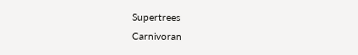Supertrees
Carnivoran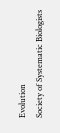Evolution
Society of Systematic Biologists